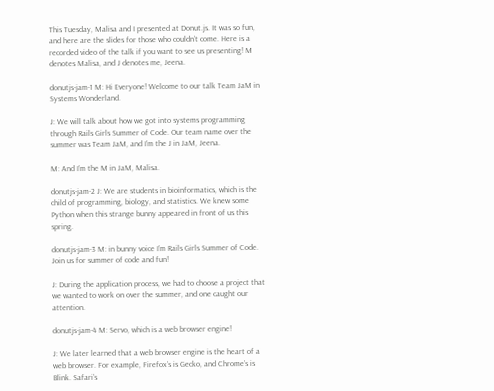This Tuesday, Malisa and I presented at Donut.js. It was so fun, and here are the slides for those who couldn’t come. Here is a recorded video of the talk if you want to see us presenting! M denotes Malisa, and J denotes me, Jeena.

donutjs-jam-1 M: Hi Everyone! Welcome to our talk Team JaM in Systems Wonderland.

J: We will talk about how we got into systems programming through Rails Girls Summer of Code. Our team name over the summer was Team JaM, and I’m the J in JaM, Jeena.

M: And I’m the M in JaM, Malisa.

donutjs-jam-2 J: We are students in bioinformatics, which is the child of programming, biology, and statistics. We knew some Python when this strange bunny appeared in front of us this spring.

donutjs-jam-3 M: in bunny voice I’m Rails Girls Summer of Code. Join us for summer of code and fun!

J: During the application process, we had to choose a project that we wanted to work on over the summer, and one caught our attention.

donutjs-jam-4 M: Servo, which is a web browser engine!

J: We later learned that a web browser engine is the heart of a web browser. For example, Firefox’s is Gecko, and Chrome’s is Blink. Safari’s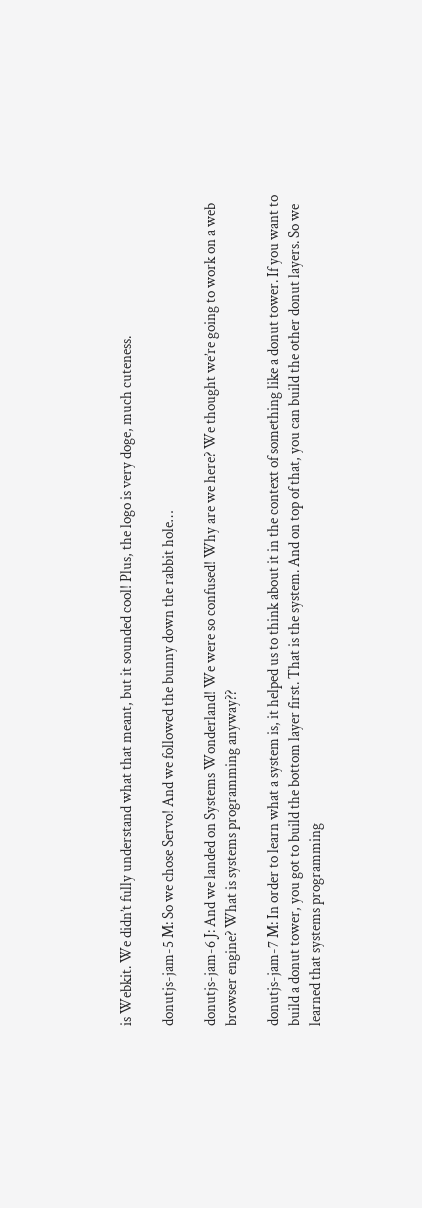is Webkit. We didn’t fully understand what that meant, but it sounded cool! Plus, the logo is very doge, much cuteness.

donutjs-jam-5 M: So we chose Servo! And we followed the bunny down the rabbit hole…

donutjs-jam-6 J: And we landed on Systems Wonderland! We were so confused! Why are we here? We thought we’re going to work on a web browser engine? What is systems programming anyway??

donutjs-jam-7 M: In order to learn what a system is, it helped us to think about it in the context of something like a donut tower. If you want to build a donut tower, you got to build the bottom layer first. That is the system. And on top of that, you can build the other donut layers. So we learned that systems programming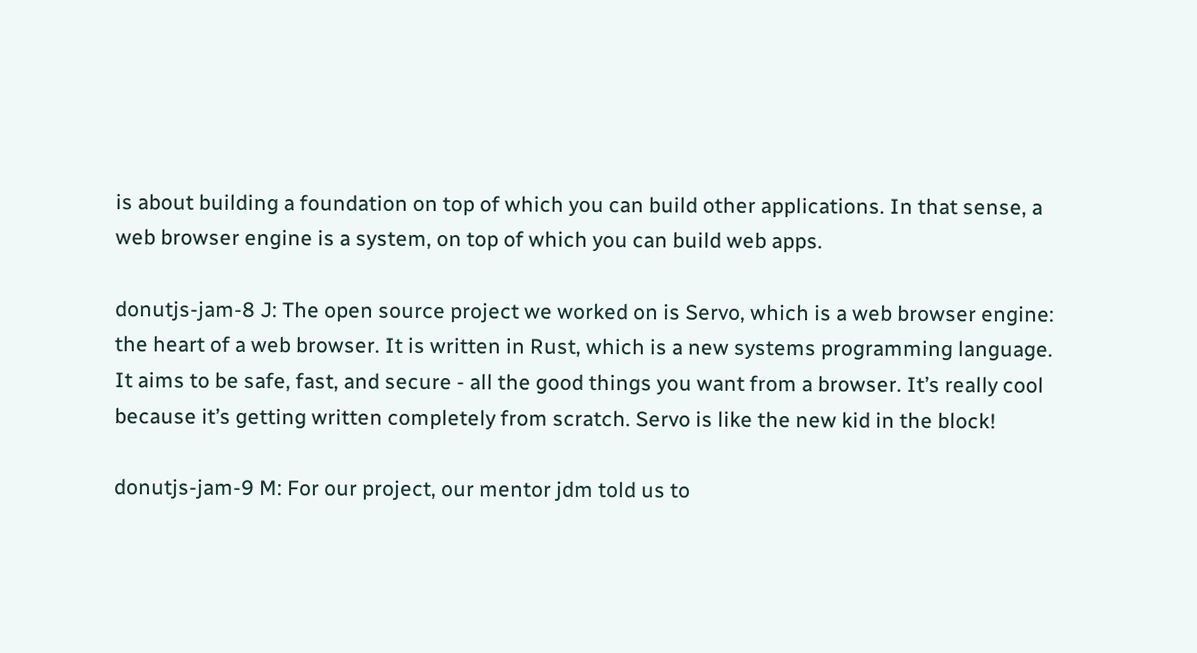is about building a foundation on top of which you can build other applications. In that sense, a web browser engine is a system, on top of which you can build web apps.

donutjs-jam-8 J: The open source project we worked on is Servo, which is a web browser engine: the heart of a web browser. It is written in Rust, which is a new systems programming language. It aims to be safe, fast, and secure - all the good things you want from a browser. It’s really cool because it’s getting written completely from scratch. Servo is like the new kid in the block!

donutjs-jam-9 M: For our project, our mentor jdm told us to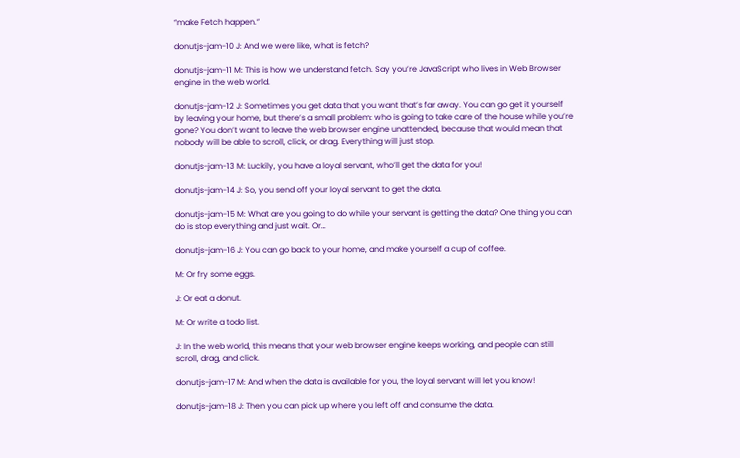“make Fetch happen.”

donutjs-jam-10 J: And we were like, what is fetch?

donutjs-jam-11 M: This is how we understand fetch. Say you’re JavaScript who lives in Web Browser engine in the web world.

donutjs-jam-12 J: Sometimes you get data that you want that’s far away. You can go get it yourself by leaving your home, but there’s a small problem: who is going to take care of the house while you’re gone? You don’t want to leave the web browser engine unattended, because that would mean that nobody will be able to scroll, click, or drag. Everything will just stop.

donutjs-jam-13 M: Luckily, you have a loyal servant, who’ll get the data for you!

donutjs-jam-14 J: So, you send off your loyal servant to get the data.

donutjs-jam-15 M: What are you going to do while your servant is getting the data? One thing you can do is stop everything and just wait. Or…

donutjs-jam-16 J: You can go back to your home, and make yourself a cup of coffee.

M: Or fry some eggs.

J: Or eat a donut.

M: Or write a todo list.

J: In the web world, this means that your web browser engine keeps working, and people can still scroll, drag, and click.

donutjs-jam-17 M: And when the data is available for you, the loyal servant will let you know!

donutjs-jam-18 J: Then you can pick up where you left off and consume the data.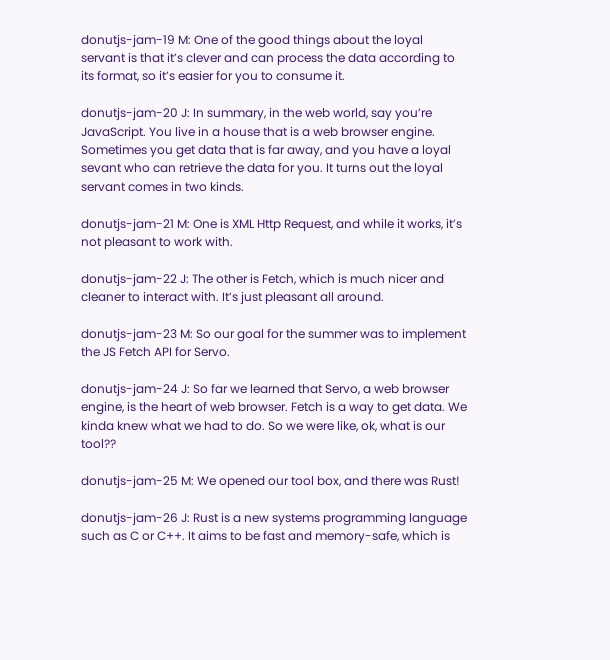donutjs-jam-19 M: One of the good things about the loyal servant is that it’s clever and can process the data according to its format, so it’s easier for you to consume it.

donutjs-jam-20 J: In summary, in the web world, say you’re JavaScript. You live in a house that is a web browser engine. Sometimes you get data that is far away, and you have a loyal sevant who can retrieve the data for you. It turns out the loyal servant comes in two kinds.

donutjs-jam-21 M: One is XML Http Request, and while it works, it’s not pleasant to work with.

donutjs-jam-22 J: The other is Fetch, which is much nicer and cleaner to interact with. It’s just pleasant all around.

donutjs-jam-23 M: So our goal for the summer was to implement the JS Fetch API for Servo.

donutjs-jam-24 J: So far we learned that Servo, a web browser engine, is the heart of web browser. Fetch is a way to get data. We kinda knew what we had to do. So we were like, ok, what is our tool??

donutjs-jam-25 M: We opened our tool box, and there was Rust!

donutjs-jam-26 J: Rust is a new systems programming language such as C or C++. It aims to be fast and memory-safe, which is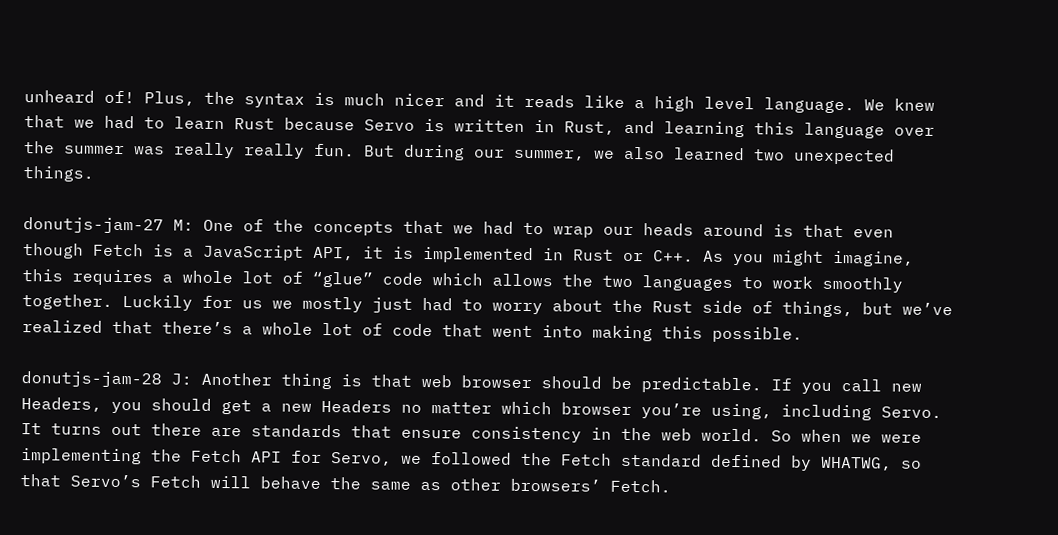unheard of! Plus, the syntax is much nicer and it reads like a high level language. We knew that we had to learn Rust because Servo is written in Rust, and learning this language over the summer was really really fun. But during our summer, we also learned two unexpected things.

donutjs-jam-27 M: One of the concepts that we had to wrap our heads around is that even though Fetch is a JavaScript API, it is implemented in Rust or C++. As you might imagine, this requires a whole lot of “glue” code which allows the two languages to work smoothly together. Luckily for us we mostly just had to worry about the Rust side of things, but we’ve realized that there’s a whole lot of code that went into making this possible.

donutjs-jam-28 J: Another thing is that web browser should be predictable. If you call new Headers, you should get a new Headers no matter which browser you’re using, including Servo. It turns out there are standards that ensure consistency in the web world. So when we were implementing the Fetch API for Servo, we followed the Fetch standard defined by WHATWG, so that Servo’s Fetch will behave the same as other browsers’ Fetch.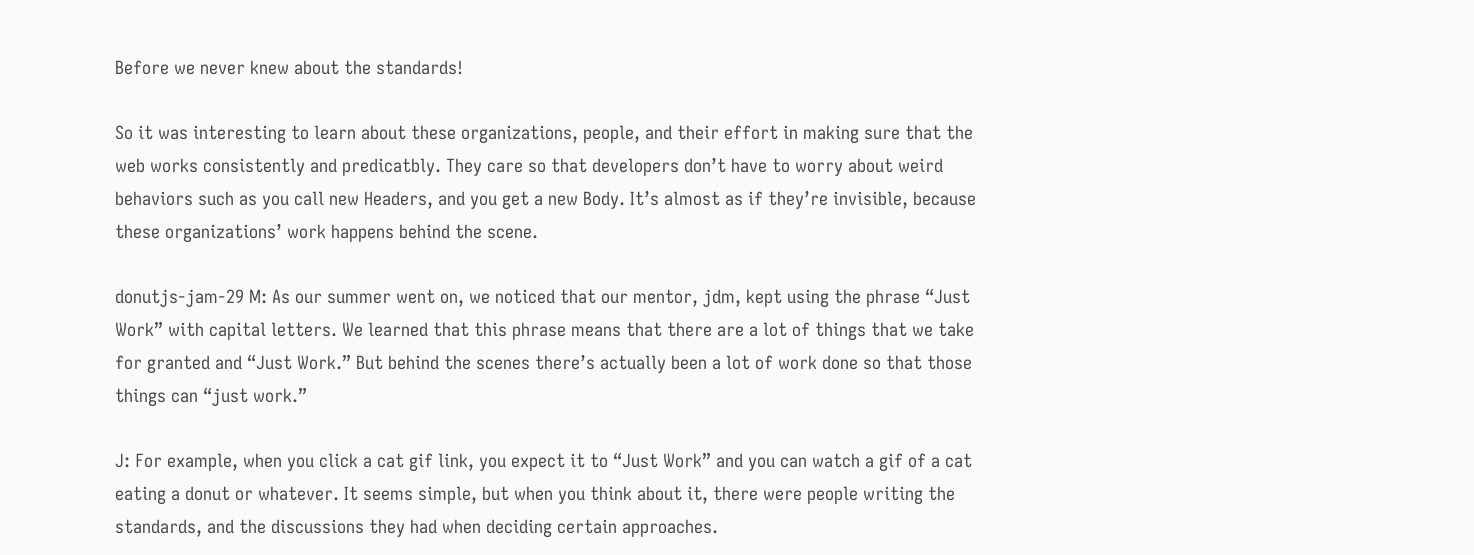Before we never knew about the standards!

So it was interesting to learn about these organizations, people, and their effort in making sure that the web works consistently and predicatbly. They care so that developers don’t have to worry about weird behaviors such as you call new Headers, and you get a new Body. It’s almost as if they’re invisible, because these organizations’ work happens behind the scene.

donutjs-jam-29 M: As our summer went on, we noticed that our mentor, jdm, kept using the phrase “Just Work” with capital letters. We learned that this phrase means that there are a lot of things that we take for granted and “Just Work.” But behind the scenes there’s actually been a lot of work done so that those things can “just work.”

J: For example, when you click a cat gif link, you expect it to “Just Work” and you can watch a gif of a cat eating a donut or whatever. It seems simple, but when you think about it, there were people writing the standards, and the discussions they had when deciding certain approaches.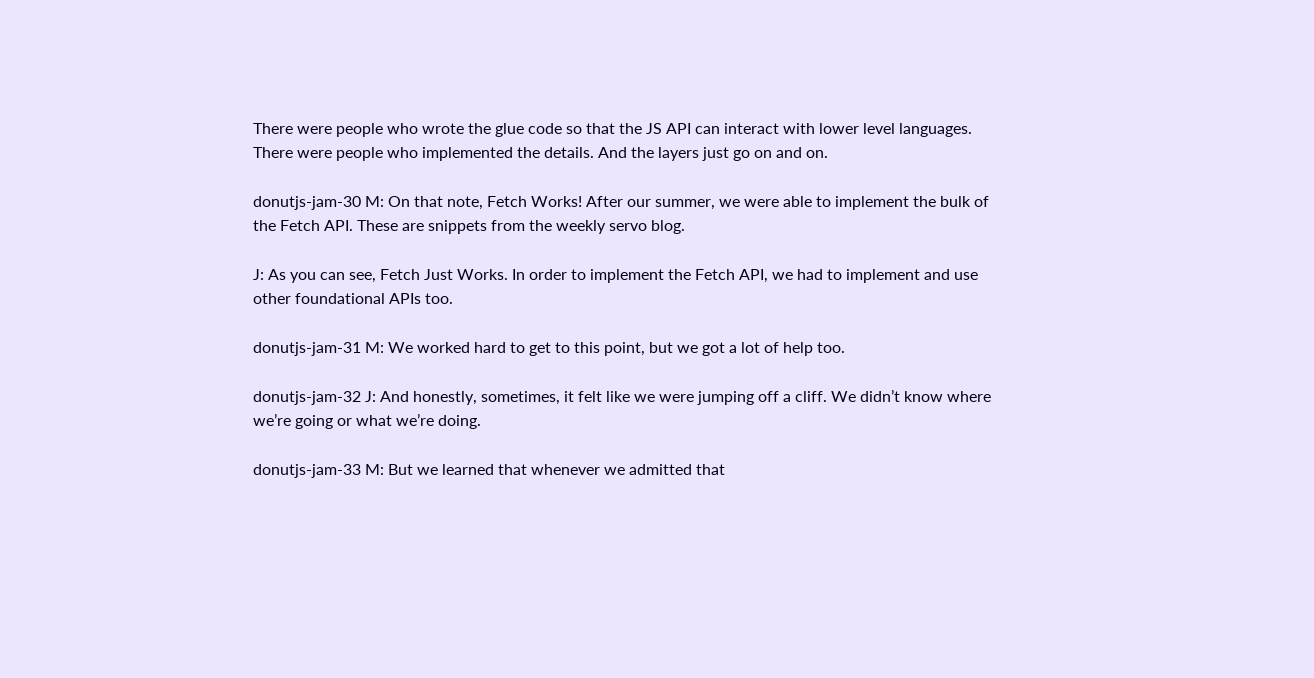There were people who wrote the glue code so that the JS API can interact with lower level languages. There were people who implemented the details. And the layers just go on and on.

donutjs-jam-30 M: On that note, Fetch Works! After our summer, we were able to implement the bulk of the Fetch API. These are snippets from the weekly servo blog.

J: As you can see, Fetch Just Works. In order to implement the Fetch API, we had to implement and use other foundational APIs too.

donutjs-jam-31 M: We worked hard to get to this point, but we got a lot of help too.

donutjs-jam-32 J: And honestly, sometimes, it felt like we were jumping off a cliff. We didn’t know where we’re going or what we’re doing.

donutjs-jam-33 M: But we learned that whenever we admitted that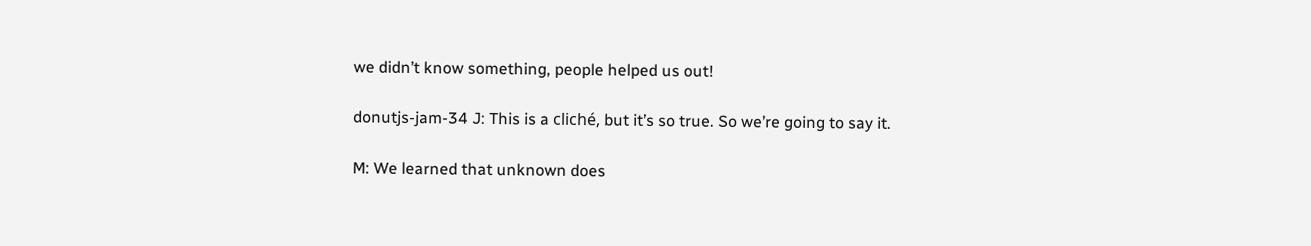we didn’t know something, people helped us out!

donutjs-jam-34 J: This is a cliché, but it’s so true. So we’re going to say it.

M: We learned that unknown does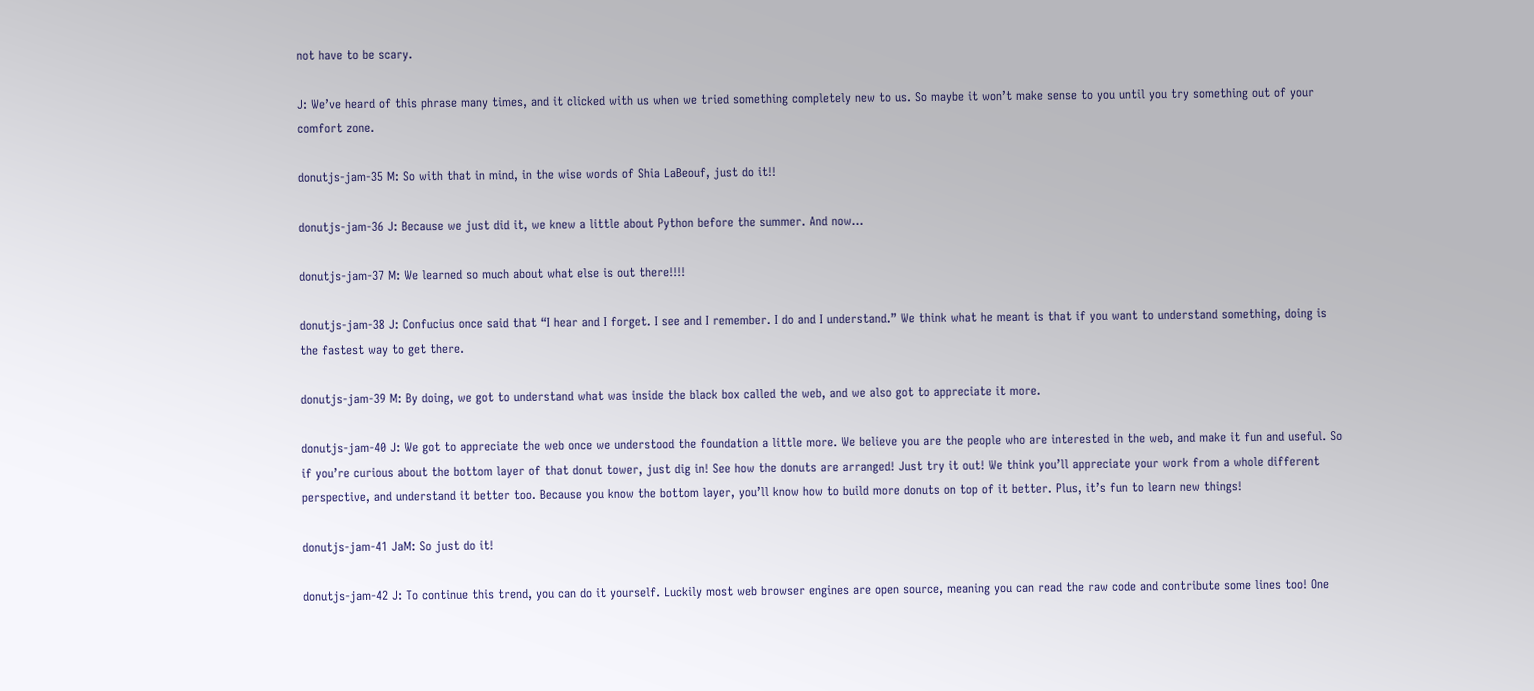not have to be scary.

J: We’ve heard of this phrase many times, and it clicked with us when we tried something completely new to us. So maybe it won’t make sense to you until you try something out of your comfort zone.

donutjs-jam-35 M: So with that in mind, in the wise words of Shia LaBeouf, just do it!!

donutjs-jam-36 J: Because we just did it, we knew a little about Python before the summer. And now…

donutjs-jam-37 M: We learned so much about what else is out there!!!!

donutjs-jam-38 J: Confucius once said that “I hear and I forget. I see and I remember. I do and I understand.” We think what he meant is that if you want to understand something, doing is the fastest way to get there.

donutjs-jam-39 M: By doing, we got to understand what was inside the black box called the web, and we also got to appreciate it more.

donutjs-jam-40 J: We got to appreciate the web once we understood the foundation a little more. We believe you are the people who are interested in the web, and make it fun and useful. So if you’re curious about the bottom layer of that donut tower, just dig in! See how the donuts are arranged! Just try it out! We think you’ll appreciate your work from a whole different perspective, and understand it better too. Because you know the bottom layer, you’ll know how to build more donuts on top of it better. Plus, it’s fun to learn new things!

donutjs-jam-41 JaM: So just do it!

donutjs-jam-42 J: To continue this trend, you can do it yourself. Luckily most web browser engines are open source, meaning you can read the raw code and contribute some lines too! One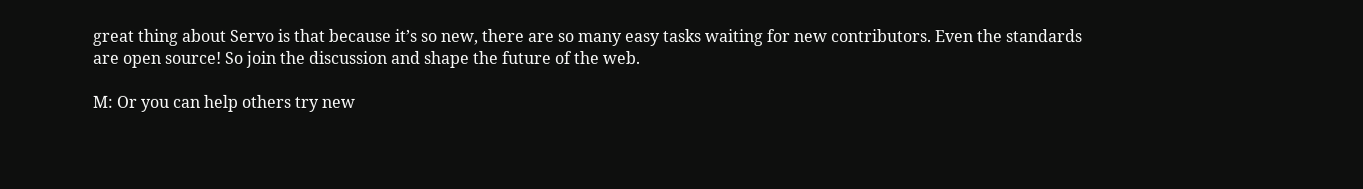great thing about Servo is that because it’s so new, there are so many easy tasks waiting for new contributors. Even the standards are open source! So join the discussion and shape the future of the web.

M: Or you can help others try new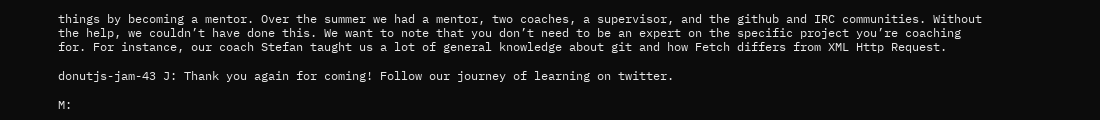things by becoming a mentor. Over the summer we had a mentor, two coaches, a supervisor, and the github and IRC communities. Without the help, we couldn’t have done this. We want to note that you don’t need to be an expert on the specific project you’re coaching for. For instance, our coach Stefan taught us a lot of general knowledge about git and how Fetch differs from XML Http Request.

donutjs-jam-43 J: Thank you again for coming! Follow our journey of learning on twitter.

M: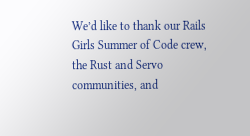We’d like to thank our Rails Girls Summer of Code crew, the Rust and Servo communities, and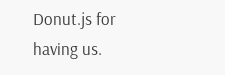Donut.js for having us.